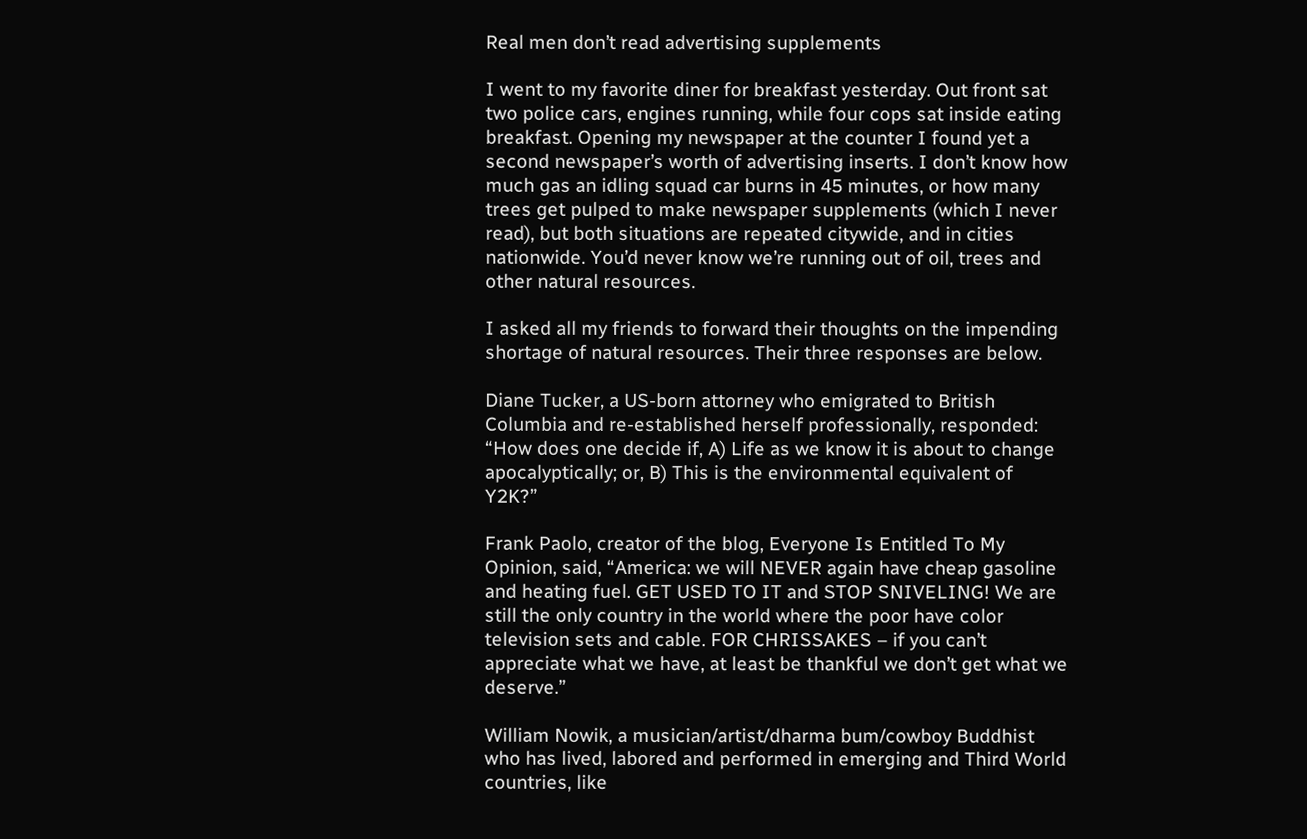Real men don’t read advertising supplements

I went to my favorite diner for breakfast yesterday. Out front sat two police cars, engines running, while four cops sat inside eating breakfast. Opening my newspaper at the counter I found yet a second newspaper’s worth of advertising inserts. I don’t know how much gas an idling squad car burns in 45 minutes, or how many trees get pulped to make newspaper supplements (which I never read), but both situations are repeated citywide, and in cities nationwide. You’d never know we’re running out of oil, trees and other natural resources.

I asked all my friends to forward their thoughts on the impending shortage of natural resources. Their three responses are below.

Diane Tucker, a US-born attorney who emigrated to British Columbia and re-established herself professionally, responded: “How does one decide if, A) Life as we know it is about to change apocalyptically; or, B) This is the environmental equivalent of Y2K?”

Frank Paolo, creator of the blog, Everyone Is Entitled To My Opinion, said, “America: we will NEVER again have cheap gasoline and heating fuel. GET USED TO IT and STOP SNIVELING! We are still the only country in the world where the poor have color television sets and cable. FOR CHRISSAKES – if you can’t appreciate what we have, at least be thankful we don’t get what we deserve.”

William Nowik, a musician/artist/dharma bum/cowboy Buddhist who has lived, labored and performed in emerging and Third World countries, like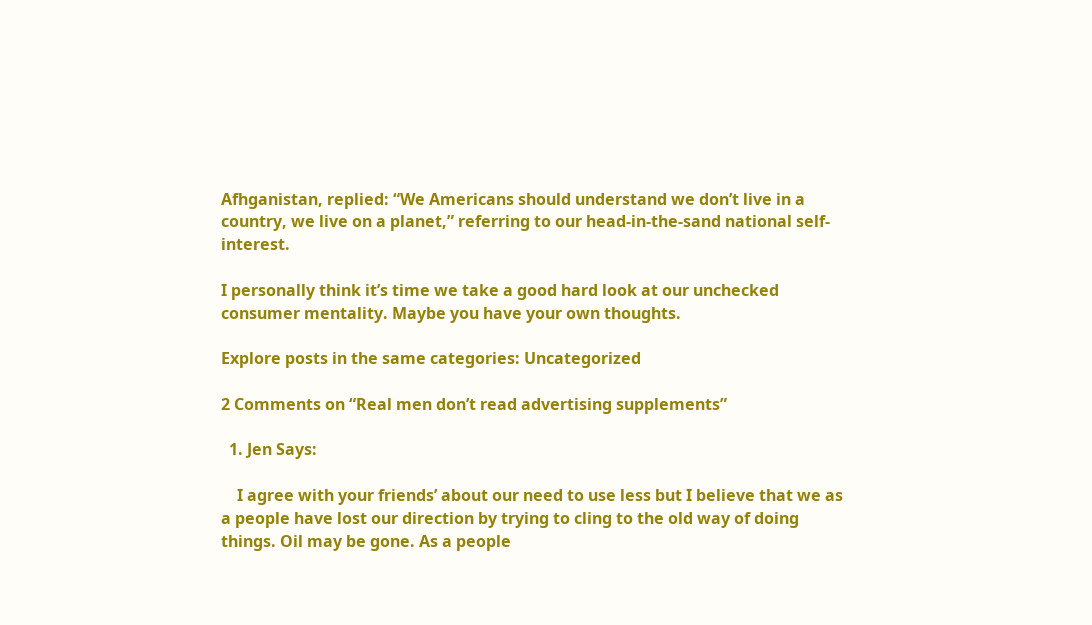Afhganistan, replied: “We Americans should understand we don’t live in a country, we live on a planet,” referring to our head-in-the-sand national self-interest.

I personally think it’s time we take a good hard look at our unchecked consumer mentality. Maybe you have your own thoughts.

Explore posts in the same categories: Uncategorized

2 Comments on “Real men don’t read advertising supplements”

  1. Jen Says:

    I agree with your friends’ about our need to use less but I believe that we as a people have lost our direction by trying to cling to the old way of doing things. Oil may be gone. As a people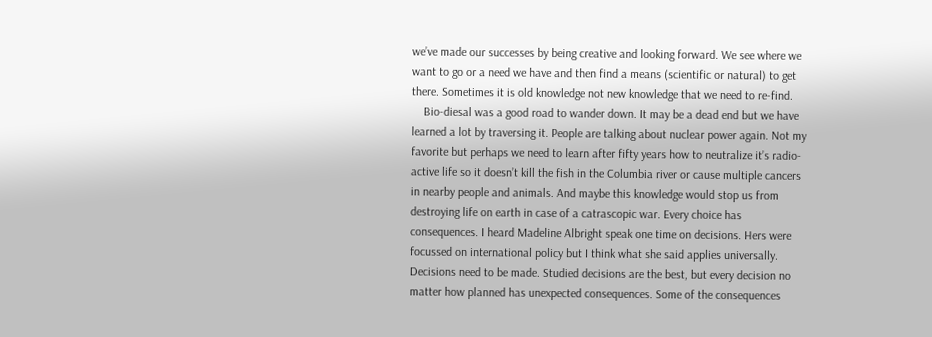we’ve made our successes by being creative and looking forward. We see where we want to go or a need we have and then find a means (scientific or natural) to get there. Sometimes it is old knowledge not new knowledge that we need to re-find.
    Bio-diesal was a good road to wander down. It may be a dead end but we have learned a lot by traversing it. People are talking about nuclear power again. Not my favorite but perhaps we need to learn after fifty years how to neutralize it’s radio-active life so it doesn’t kill the fish in the Columbia river or cause multiple cancers in nearby people and animals. And maybe this knowledge would stop us from destroying life on earth in case of a catrascopic war. Every choice has consequences. I heard Madeline Albright speak one time on decisions. Hers were focussed on international policy but I think what she said applies universally. Decisions need to be made. Studied decisions are the best, but every decision no matter how planned has unexpected consequences. Some of the consequences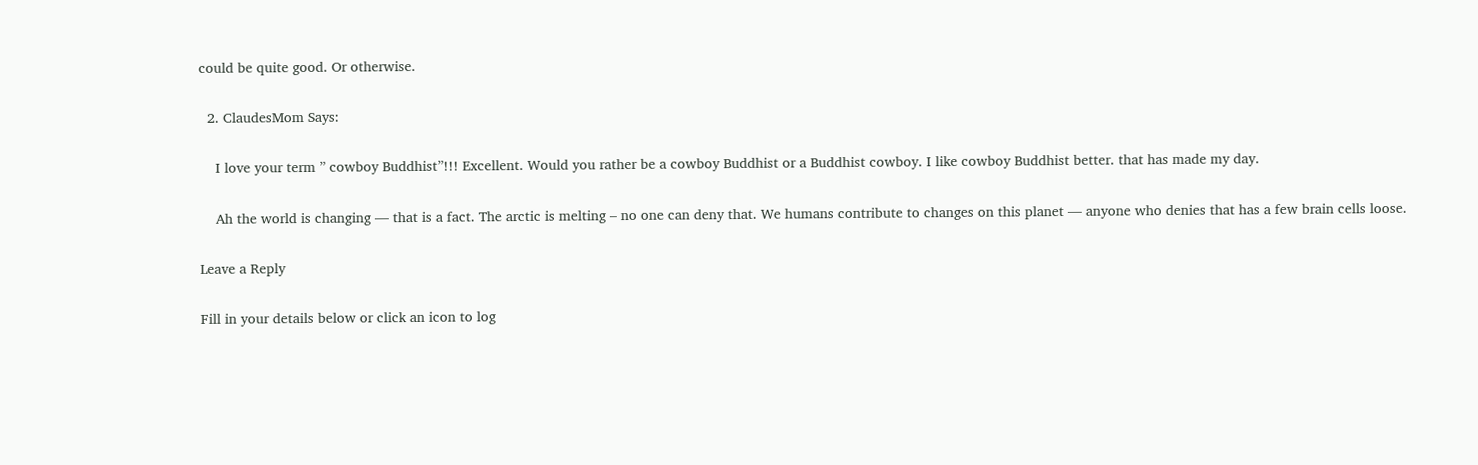could be quite good. Or otherwise.

  2. ClaudesMom Says:

    I love your term ” cowboy Buddhist”!!! Excellent. Would you rather be a cowboy Buddhist or a Buddhist cowboy. I like cowboy Buddhist better. that has made my day.

    Ah the world is changing — that is a fact. The arctic is melting – no one can deny that. We humans contribute to changes on this planet — anyone who denies that has a few brain cells loose.

Leave a Reply

Fill in your details below or click an icon to log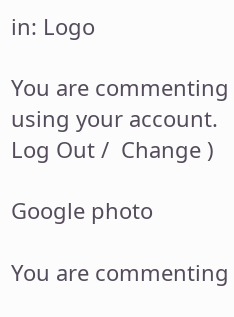in: Logo

You are commenting using your account. Log Out /  Change )

Google photo

You are commenting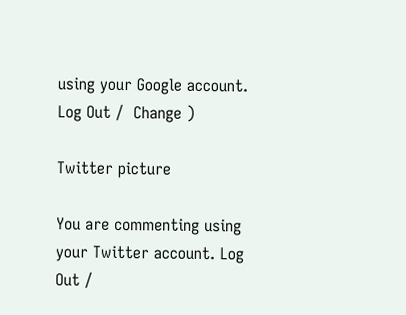using your Google account. Log Out /  Change )

Twitter picture

You are commenting using your Twitter account. Log Out /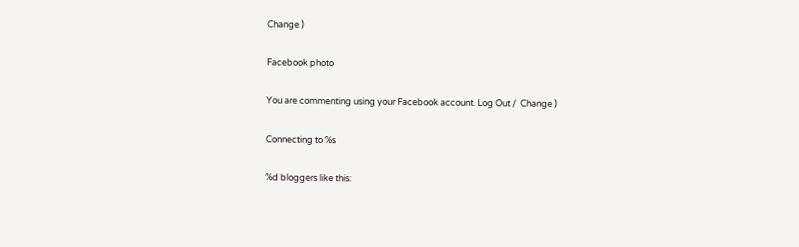Change )

Facebook photo

You are commenting using your Facebook account. Log Out /  Change )

Connecting to %s

%d bloggers like this: